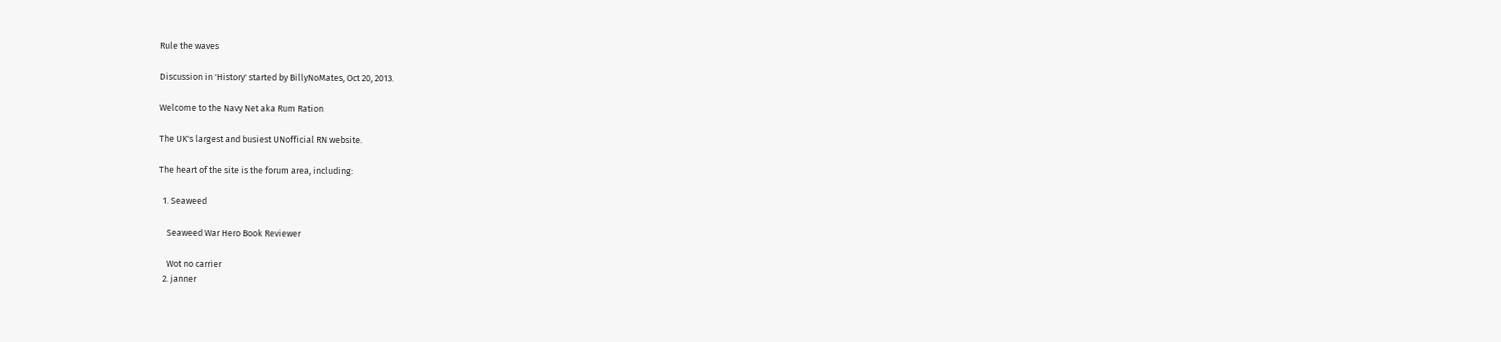Rule the waves

Discussion in 'History' started by BillyNoMates, Oct 20, 2013.

Welcome to the Navy Net aka Rum Ration

The UK's largest and busiest UNofficial RN website.

The heart of the site is the forum area, including:

  1. Seaweed

    Seaweed War Hero Book Reviewer

    Wot no carrier
  2. janner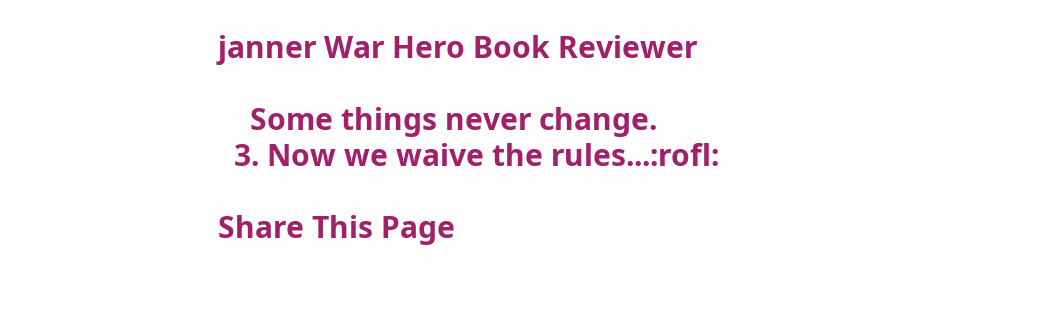janner War Hero Book Reviewer

    Some things never change.
  3. Now we waive the rules...:rofl:

Share This Page